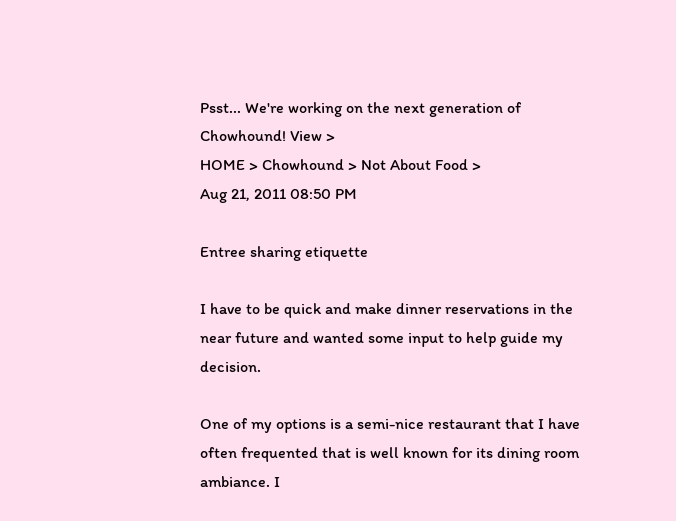Psst... We're working on the next generation of Chowhound! View >
HOME > Chowhound > Not About Food >
Aug 21, 2011 08:50 PM

Entree sharing etiquette

I have to be quick and make dinner reservations in the near future and wanted some input to help guide my decision.

One of my options is a semi-nice restaurant that I have often frequented that is well known for its dining room ambiance. I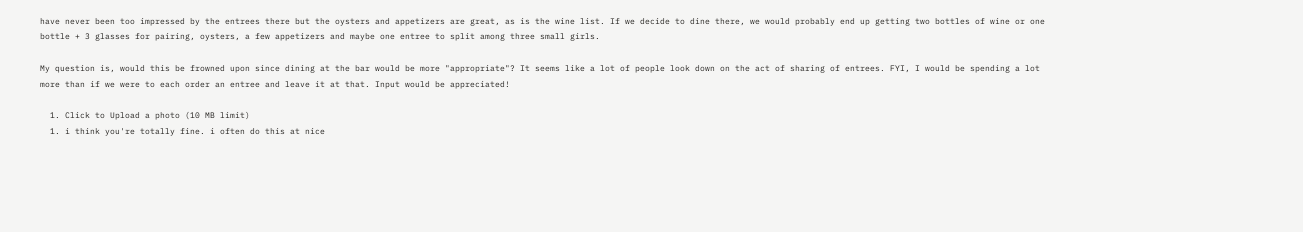have never been too impressed by the entrees there but the oysters and appetizers are great, as is the wine list. If we decide to dine there, we would probably end up getting two bottles of wine or one bottle + 3 glasses for pairing, oysters, a few appetizers and maybe one entree to split among three small girls.

My question is, would this be frowned upon since dining at the bar would be more "appropriate"? It seems like a lot of people look down on the act of sharing of entrees. FYI, I would be spending a lot more than if we were to each order an entree and leave it at that. Input would be appreciated!

  1. Click to Upload a photo (10 MB limit)
  1. i think you're totally fine. i often do this at nice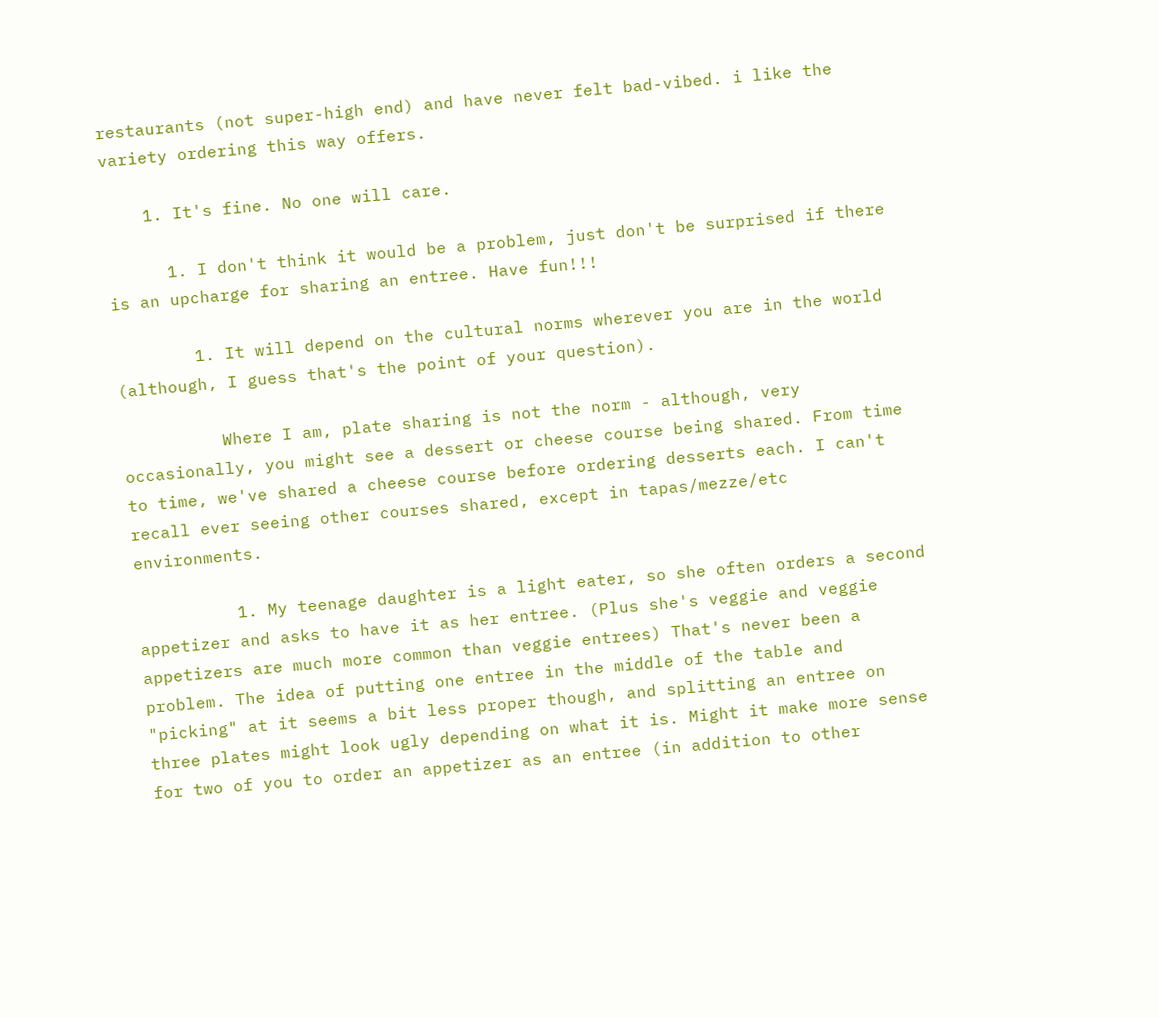restaurants (not super-high end) and have never felt bad-vibed. i like the variety ordering this way offers.

    1. It's fine. No one will care.

      1. I don't think it would be a problem, just don't be surprised if there is an upcharge for sharing an entree. Have fun!!!

        1. It will depend on the cultural norms wherever you are in the world (although, I guess that's the point of your question).

          Where I am, plate sharing is not the norm - although, very occasionally, you might see a dessert or cheese course being shared. From time to time, we've shared a cheese course before ordering desserts each. I can't recall ever seeing other courses shared, except in tapas/mezze/etc environments.

          1. My teenage daughter is a light eater, so she often orders a second appetizer and asks to have it as her entree. (Plus she's veggie and veggie appetizers are much more common than veggie entrees) That's never been a problem. The idea of putting one entree in the middle of the table and "picking" at it seems a bit less proper though, and splitting an entree on three plates might look ugly depending on what it is. Might it make more sense for two of you to order an appetizer as an entree (in addition to other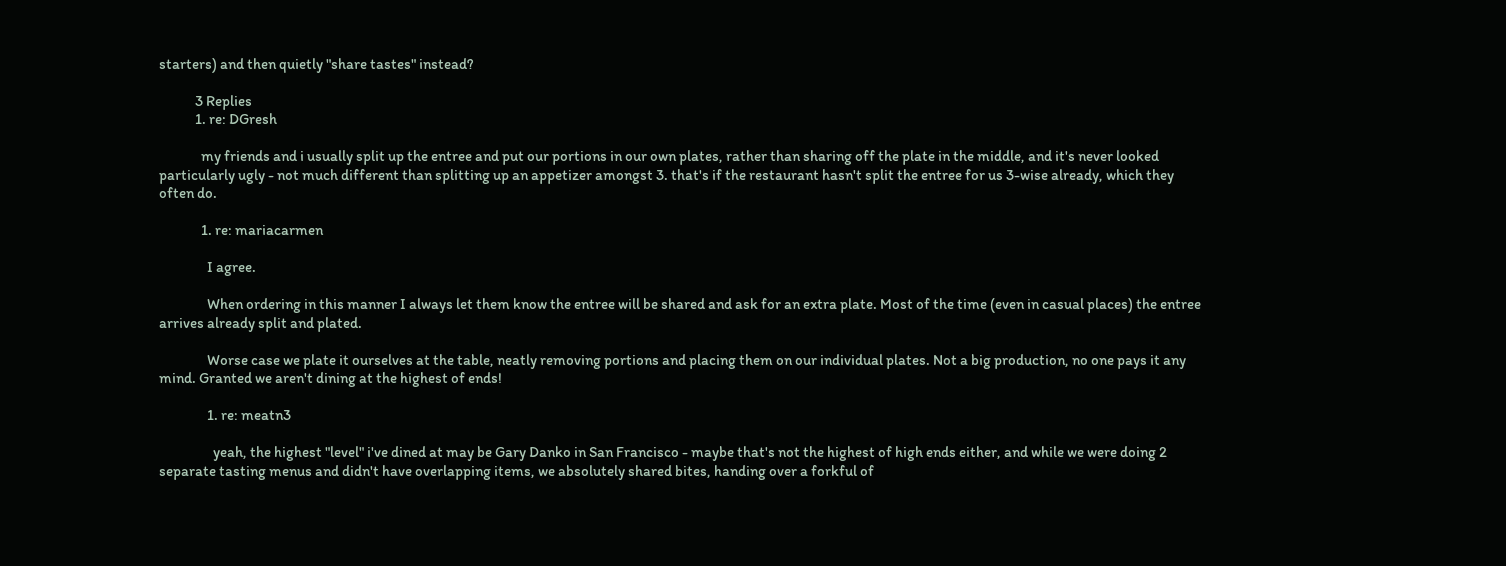starters) and then quietly "share tastes" instead?

            3 Replies
            1. re: DGresh

              my friends and i usually split up the entree and put our portions in our own plates, rather than sharing off the plate in the middle, and it's never looked particularly ugly - not much different than splitting up an appetizer amongst 3. that's if the restaurant hasn't split the entree for us 3-wise already, which they often do.

              1. re: mariacarmen

                I agree.

                When ordering in this manner I always let them know the entree will be shared and ask for an extra plate. Most of the time (even in casual places) the entree arrives already split and plated.

                Worse case we plate it ourselves at the table, neatly removing portions and placing them on our individual plates. Not a big production, no one pays it any mind. Granted we aren't dining at the highest of ends!

                1. re: meatn3

                  yeah, the highest "level" i've dined at may be Gary Danko in San Francisco - maybe that's not the highest of high ends either, and while we were doing 2 separate tasting menus and didn't have overlapping items, we absolutely shared bites, handing over a forkful of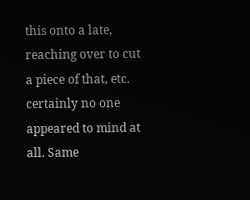this onto a late, reaching over to cut a piece of that, etc. certainly no one appeared to mind at all. Same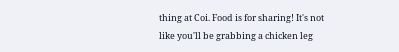thing at Coi. Food is for sharing! It's not like you'll be grabbing a chicken leg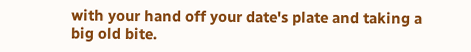with your hand off your date's plate and taking a big old bite.